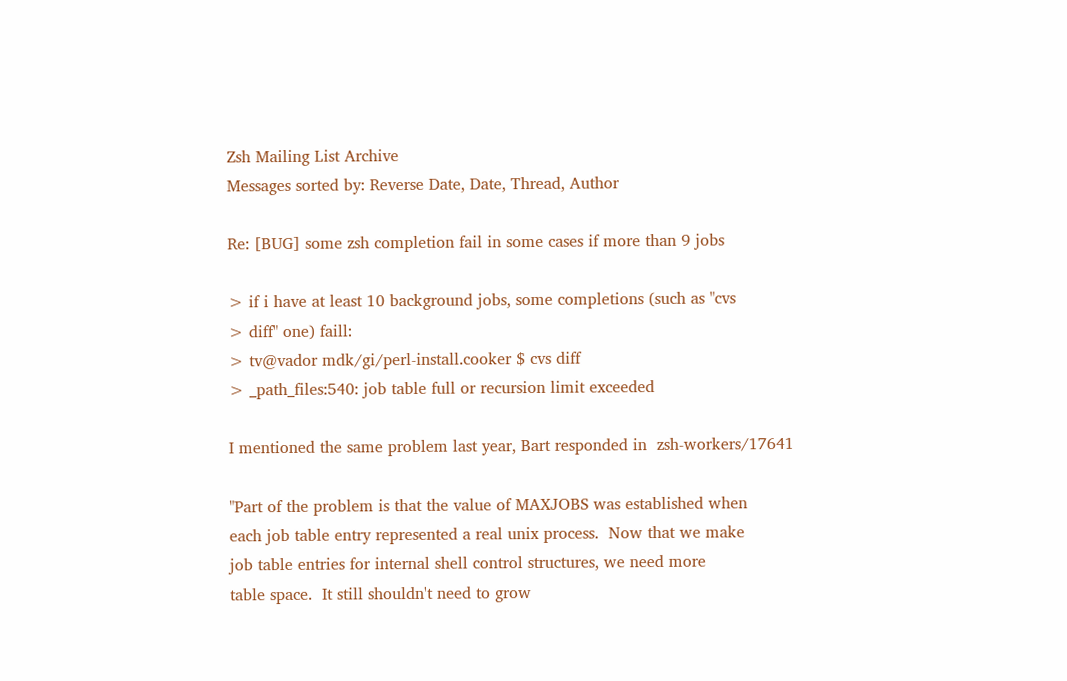Zsh Mailing List Archive
Messages sorted by: Reverse Date, Date, Thread, Author

Re: [BUG] some zsh completion fail in some cases if more than 9 jobs

> if i have at least 10 background jobs, some completions (such as "cvs
> diff" one) faill:
> tv@vador mdk/gi/perl-install.cooker $ cvs diff
> _path_files:540: job table full or recursion limit exceeded

I mentioned the same problem last year, Bart responded in  zsh-workers/17641

"Part of the problem is that the value of MAXJOBS was established when
each job table entry represented a real unix process.  Now that we make
job table entries for internal shell control structures, we need more
table space.  It still shouldn't need to grow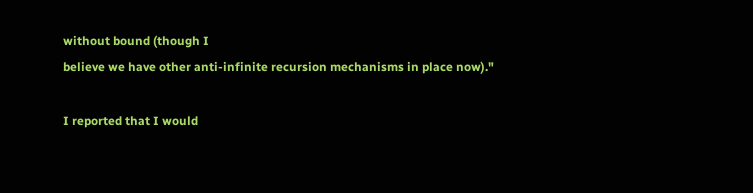without bound (though I
believe we have other anti-infinite recursion mechanisms in place now)."

I reported that I would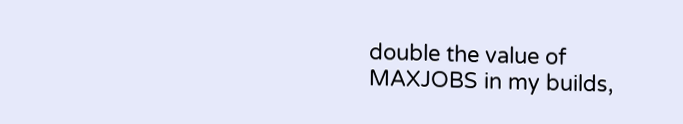double the value of MAXJOBS in my builds,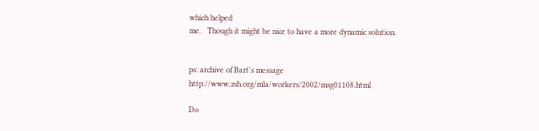which helped
me.   Though it might be nice to have a more dynamic solution.


ps: archive of Bart's message http://www.zsh.org/mla/workers/2002/msg01108.html

Do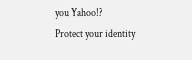you Yahoo!?
Protect your identity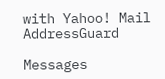with Yahoo! Mail AddressGuard

Messages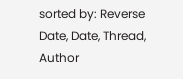sorted by: Reverse Date, Date, Thread, Author